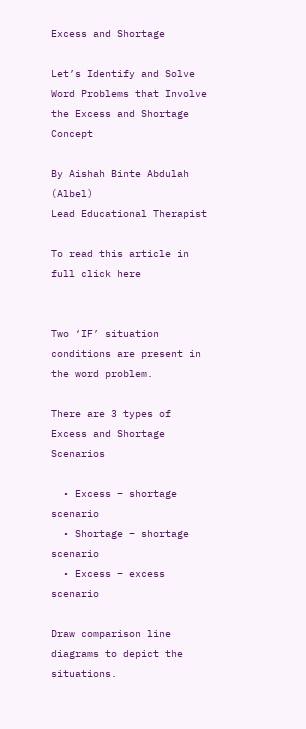Excess and Shortage

Let’s Identify and Solve Word Problems that Involve the Excess and Shortage Concept

By Aishah Binte Abdulah (Albel)
Lead Educational Therapist

To read this article in full click here


Two ‘IF’ situation conditions are present in the word problem.

There are 3 types of Excess and Shortage Scenarios

  • Excess – shortage scenario
  • Shortage – shortage scenario
  • Excess – excess scenario

Draw comparison line diagrams to depict the situations.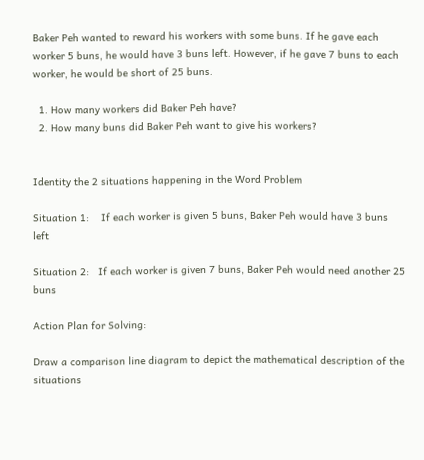Baker Peh wanted to reward his workers with some buns. If he gave each worker 5 buns, he would have 3 buns left. However, if he gave 7 buns to each worker, he would be short of 25 buns.

  1. How many workers did Baker Peh have?
  2. How many buns did Baker Peh want to give his workers?


Identity the 2 situations happening in the Word Problem

Situation 1:    If each worker is given 5 buns, Baker Peh would have 3 buns left

Situation 2:   If each worker is given 7 buns, Baker Peh would need another 25 buns

Action Plan for Solving:

Draw a comparison line diagram to depict the mathematical description of the situations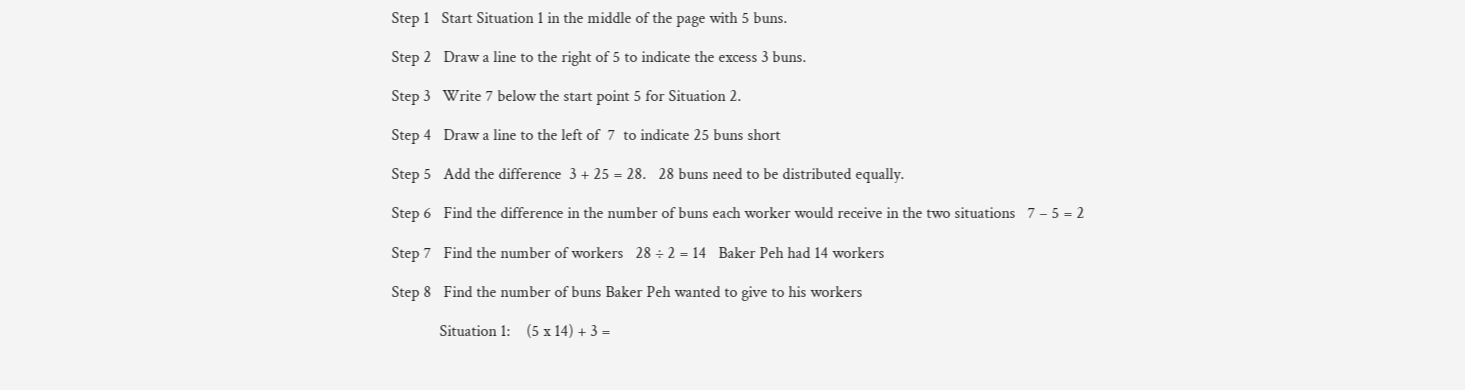Step 1   Start Situation 1 in the middle of the page with 5 buns.

Step 2   Draw a line to the right of 5 to indicate the excess 3 buns.

Step 3   Write 7 below the start point 5 for Situation 2.

Step 4   Draw a line to the left of  7  to indicate 25 buns short

Step 5   Add the difference  3 + 25 = 28.   28 buns need to be distributed equally.

Step 6   Find the difference in the number of buns each worker would receive in the two situations   7 – 5 = 2

Step 7   Find the number of workers   28 ÷ 2 = 14   Baker Peh had 14 workers

Step 8   Find the number of buns Baker Peh wanted to give to his workers

            Situation 1:    (5 x 14) + 3 =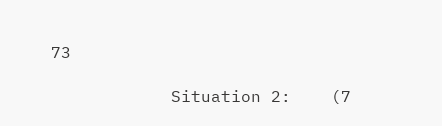73

            Situation 2:    (7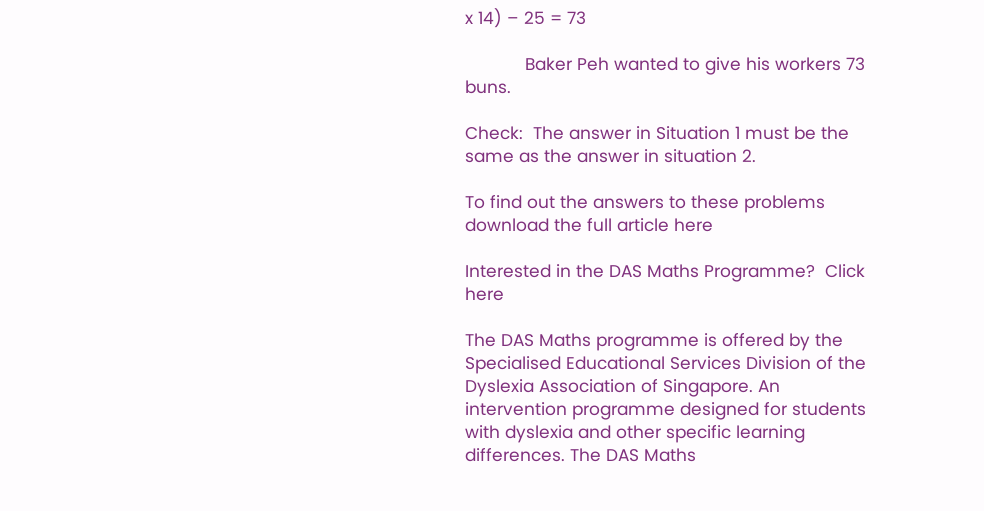x 14) – 25 = 73

            Baker Peh wanted to give his workers 73 buns.

Check:  The answer in Situation 1 must be the same as the answer in situation 2.

To find out the answers to these problems download the full article here

Interested in the DAS Maths Programme?  Click here

The DAS Maths programme is offered by the Specialised Educational Services Division of the Dyslexia Association of Singapore. An intervention programme designed for students with dyslexia and other specific learning differences. The DAS Maths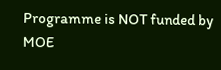Programme is NOT funded by MOE